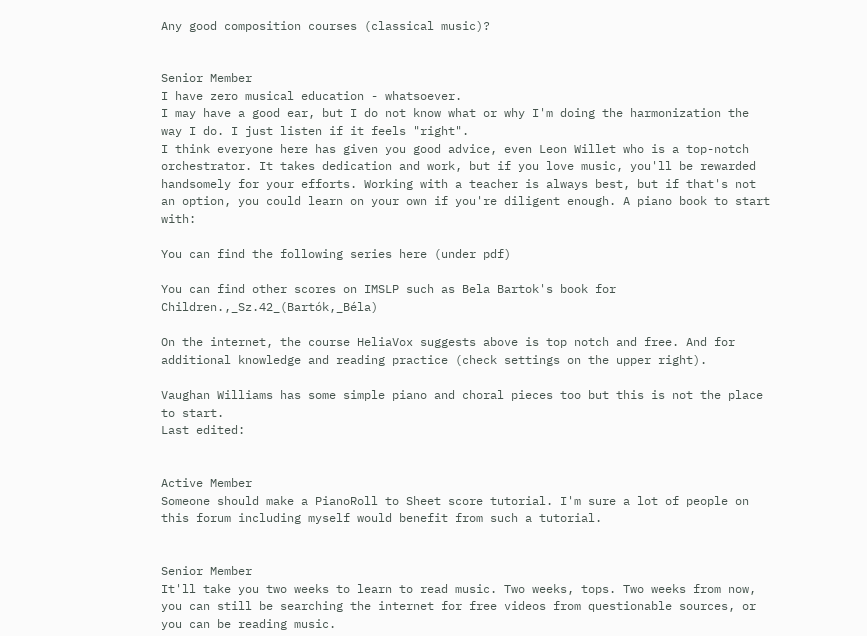Any good composition courses (classical music)?


Senior Member
I have zero musical education - whatsoever.
I may have a good ear, but I do not know what or why I'm doing the harmonization the way I do. I just listen if it feels "right".
I think everyone here has given you good advice, even Leon Willet who is a top-notch orchestrator. It takes dedication and work, but if you love music, you'll be rewarded handsomely for your efforts. Working with a teacher is always best, but if that's not an option, you could learn on your own if you're diligent enough. A piano book to start with:

You can find the following series here (under pdf)

You can find other scores on IMSLP such as Bela Bartok's book for Children.,_Sz.42_(Bartók,_Béla)

On the internet, the course HeliaVox suggests above is top notch and free. And for additional knowledge and reading practice (check settings on the upper right).

Vaughan Williams has some simple piano and choral pieces too but this is not the place to start.
Last edited:


Active Member
Someone should make a PianoRoll to Sheet score tutorial. I'm sure a lot of people on this forum including myself would benefit from such a tutorial.


Senior Member
It'll take you two weeks to learn to read music. Two weeks, tops. Two weeks from now, you can still be searching the internet for free videos from questionable sources, or you can be reading music.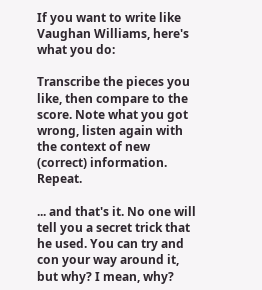If you want to write like Vaughan Williams, here's what you do:

Transcribe the pieces you like, then compare to the score. Note what you got wrong, listen again with the context of new (correct) information. Repeat.

... and that's it. No one will tell you a secret trick that he used. You can try and con your way around it, but why? I mean, why?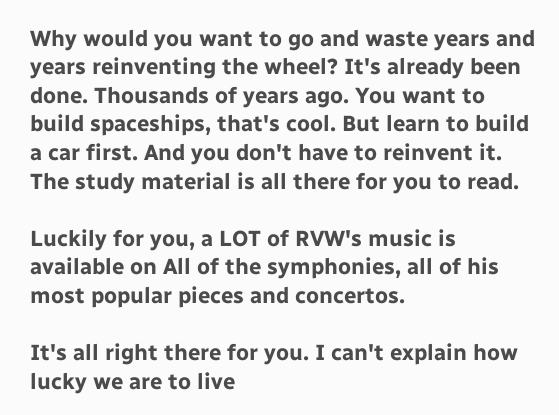Why would you want to go and waste years and years reinventing the wheel? It's already been done. Thousands of years ago. You want to build spaceships, that's cool. But learn to build a car first. And you don't have to reinvent it. The study material is all there for you to read.

Luckily for you, a LOT of RVW's music is available on All of the symphonies, all of his most popular pieces and concertos.

It's all right there for you. I can't explain how lucky we are to live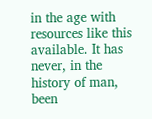in the age with resources like this available. It has never, in the history of man, been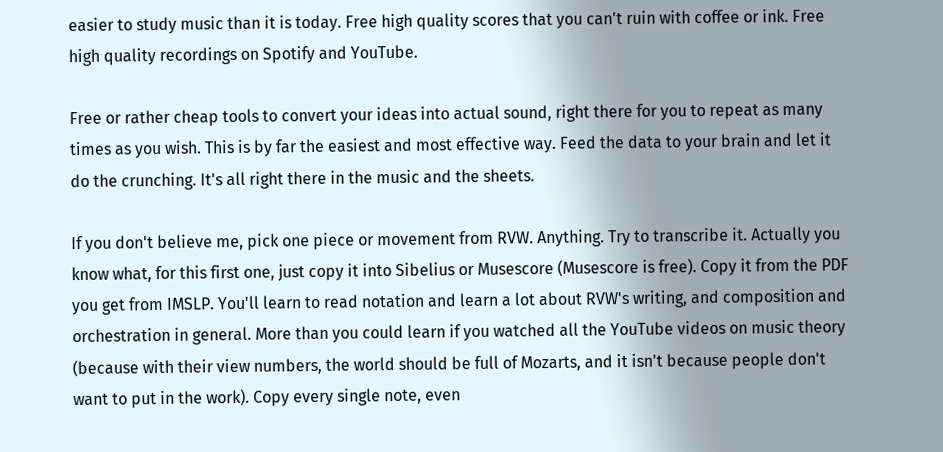easier to study music than it is today. Free high quality scores that you can't ruin with coffee or ink. Free high quality recordings on Spotify and YouTube.

Free or rather cheap tools to convert your ideas into actual sound, right there for you to repeat as many times as you wish. This is by far the easiest and most effective way. Feed the data to your brain and let it do the crunching. It's all right there in the music and the sheets.

If you don't believe me, pick one piece or movement from RVW. Anything. Try to transcribe it. Actually you know what, for this first one, just copy it into Sibelius or Musescore (Musescore is free). Copy it from the PDF you get from IMSLP. You'll learn to read notation and learn a lot about RVW's writing, and composition and orchestration in general. More than you could learn if you watched all the YouTube videos on music theory (because with their view numbers, the world should be full of Mozarts, and it isn't because people don't want to put in the work). Copy every single note, even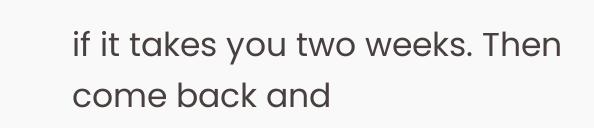if it takes you two weeks. Then come back and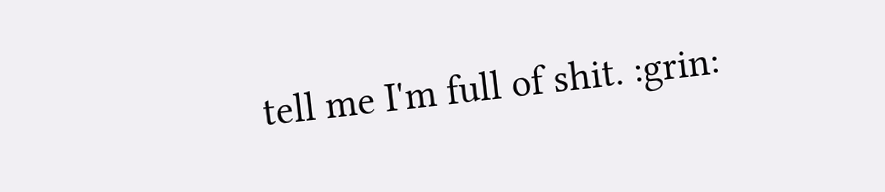tell me I'm full of shit. :grin: